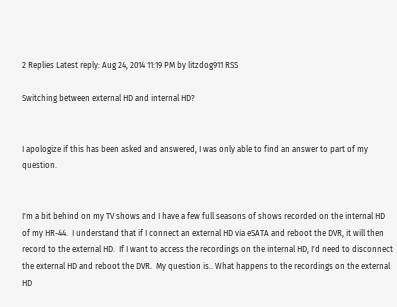2 Replies Latest reply: Aug 24, 2014 11:19 PM by litzdog911 RSS

Switching between external HD and internal HD?


I apologize if this has been asked and answered, I was only able to find an answer to part of my question.


I'm a bit behind on my TV shows and I have a few full seasons of shows recorded on the internal HD of my HR-44.  I understand that if I connect an external HD via eSATA and reboot the DVR, it will then record to the external HD.  If I want to access the recordings on the internal HD, I'd need to disconnect the external HD and reboot the DVR.  My question is.. What happens to the recordings on the external HD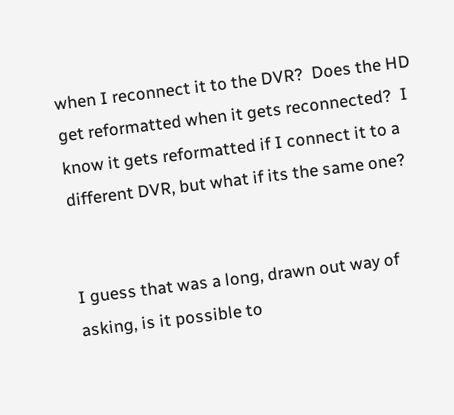when I reconnect it to the DVR?  Does the HD get reformatted when it gets reconnected?  I know it gets reformatted if I connect it to a different DVR, but what if its the same one?


I guess that was a long, drawn out way of asking, is it possible to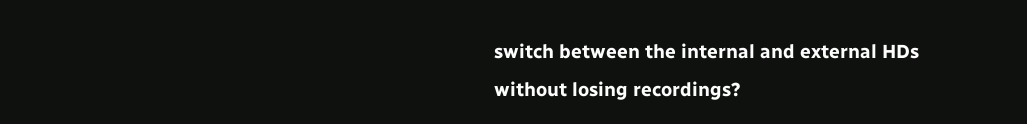switch between the internal and external HDs without losing recordings?